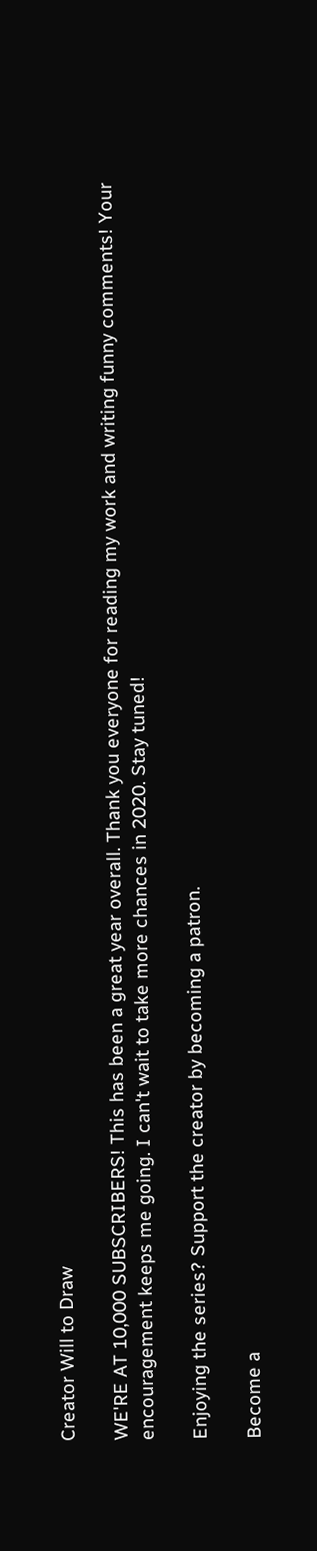Creator Will to Draw

WE'RE AT 10,000 SUBSCRIBERS! This has been a great year overall. Thank you everyone for reading my work and writing funny comments! Your encouragement keeps me going. I can't wait to take more chances in 2020. Stay tuned!

Enjoying the series? Support the creator by becoming a patron.

Become a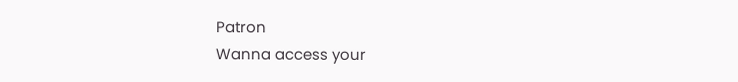Patron
Wanna access your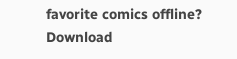favorite comics offline? Download